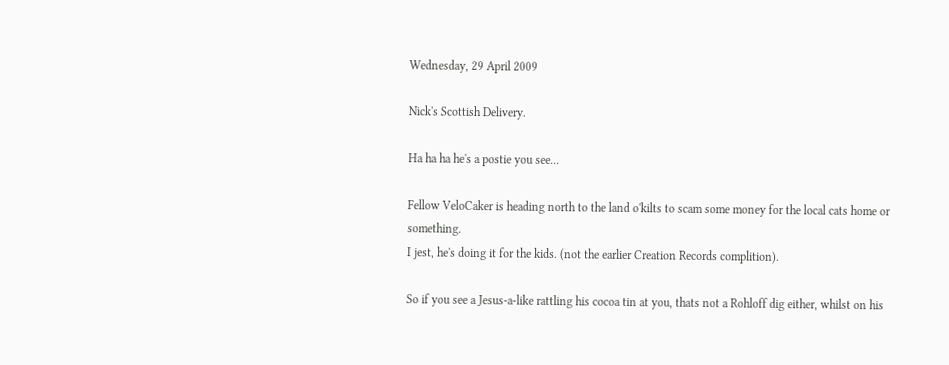Wednesday, 29 April 2009

Nick's Scottish Delivery.

Ha ha ha he's a postie you see...

Fellow VeloCaker is heading north to the land o'kilts to scam some money for the local cats home or something.
I jest, he's doing it for the kids. (not the earlier Creation Records complition).

So if you see a Jesus-a-like rattling his cocoa tin at you, thats not a Rohloff dig either, whilst on his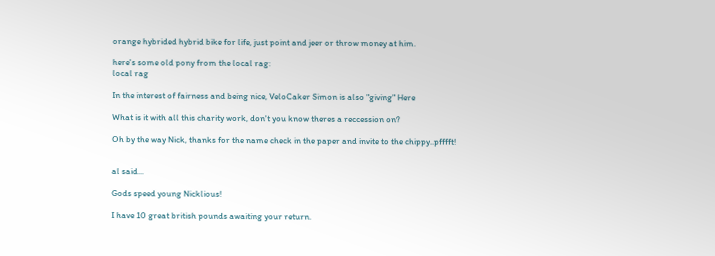orange hybrided hybrid bike for life, just point and jeer or throw money at him.

here's some old pony from the local rag:
local rag

In the interest of fairness and being nice, VeloCaker Simon is also "giving" Here

What is it with all this charity work, don't you know theres a reccession on?

Oh by the way Nick, thanks for the name check in the paper and invite to the chippy..pfffft!


al said...

Gods speed young Nicklious!

I have 10 great british pounds awaiting your return.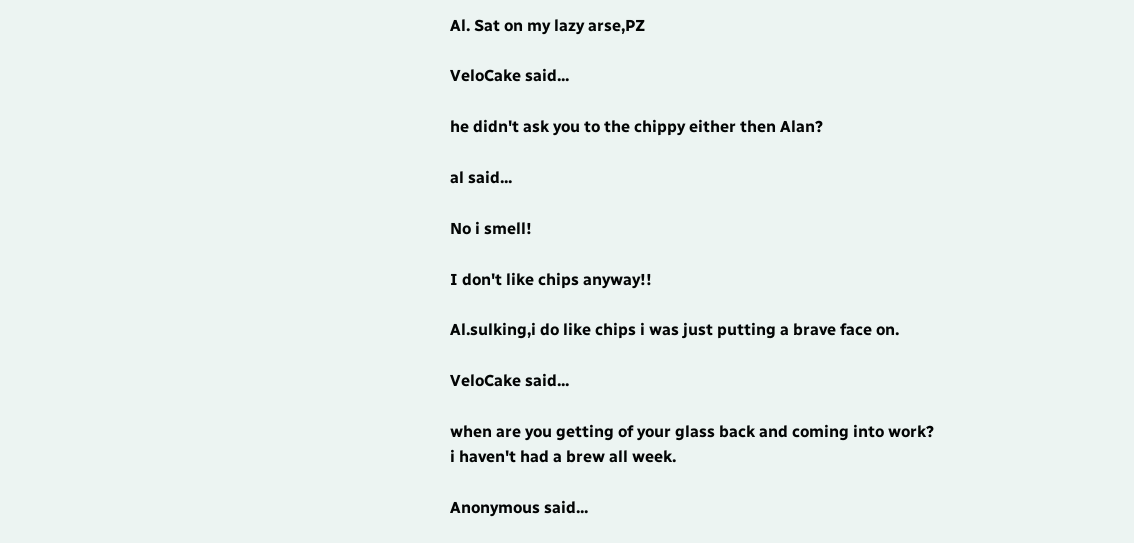Al. Sat on my lazy arse,PZ

VeloCake said...

he didn't ask you to the chippy either then Alan?

al said...

No i smell!

I don't like chips anyway!!

Al.sulking,i do like chips i was just putting a brave face on.

VeloCake said...

when are you getting of your glass back and coming into work? i haven't had a brew all week.

Anonymous said...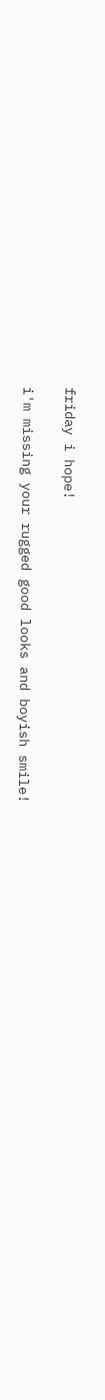friday i hope!

i'm missing your rugged good looks and boyish smile!